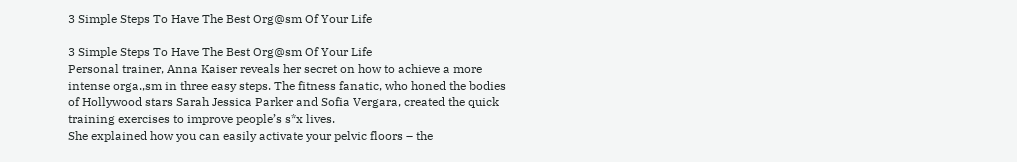3 Simple Steps To Have The Best Org@sm Of Your Life

3 Simple Steps To Have The Best Org@sm Of Your Life
Personal trainer, Anna Kaiser reveals her secret on how to achieve a more intense orga.,sm in three easy steps. The fitness fanatic, who honed the bodies of Hollywood stars Sarah Jessica Parker and Sofia Vergara, created the quick training exercises to improve people’s s*x lives.
She explained how you can easily activate your pelvic floors – the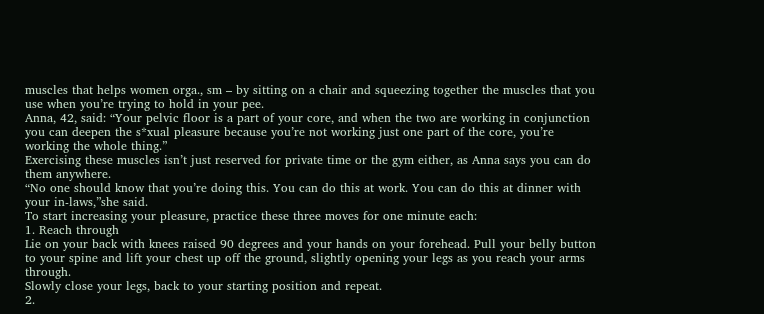muscles that helps women orga., sm – by sitting on a chair and squeezing together the muscles that you use when you’re trying to hold in your pee.
Anna, 42, said: “Your pelvic floor is a part of your core, and when the two are working in conjunction you can deepen the s*xual pleasure because you’re not working just one part of the core, you’re working the whole thing.”
Exercising these muscles isn’t just reserved for private time or the gym either, as Anna says you can do them anywhere.
“No one should know that you’re doing this. You can do this at work. You can do this at dinner with your in-laws,”she said.
To start increasing your pleasure, practice these three moves for one minute each:
1. Reach through
Lie on your back with knees raised 90 degrees and your hands on your forehead. Pull your belly button to your spine and lift your chest up off the ground, slightly opening your legs as you reach your arms through.
Slowly close your legs, back to your starting position and repeat.
2.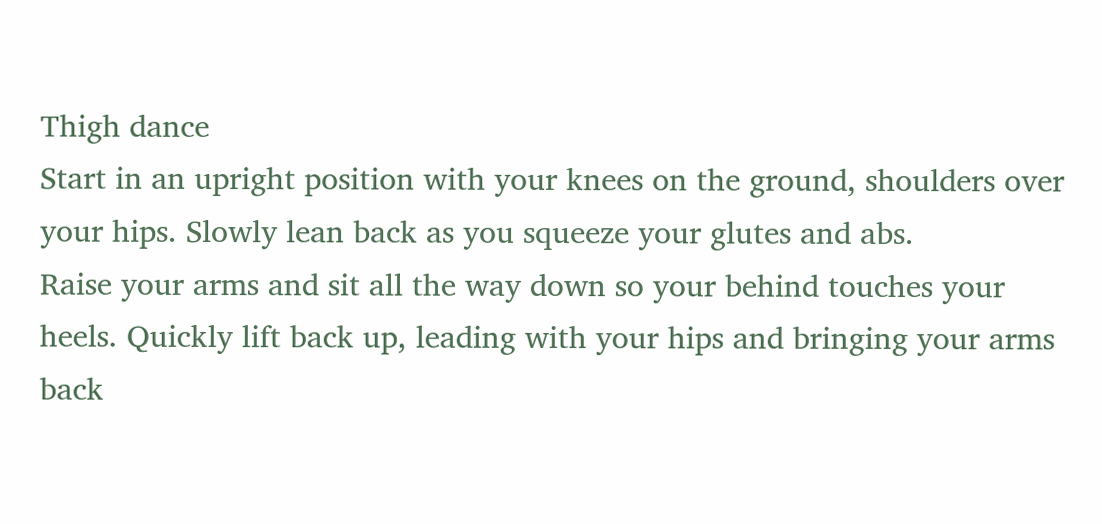Thigh dance
Start in an upright position with your knees on the ground, shoulders over your hips. Slowly lean back as you squeeze your glutes and abs.
Raise your arms and sit all the way down so your behind touches your heels. Quickly lift back up, leading with your hips and bringing your arms back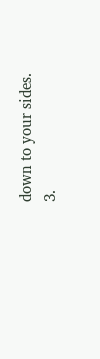down to your sides.
3.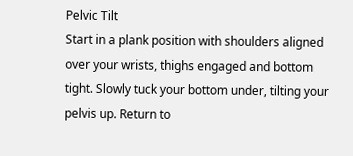Pelvic Tilt
Start in a plank position with shoulders aligned over your wrists, thighs engaged and bottom tight. Slowly tuck your bottom under, tilting your pelvis up. Return to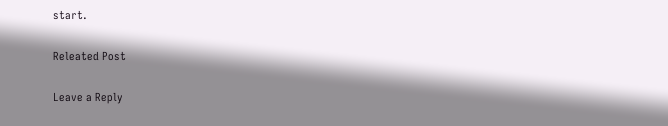start.

Releated Post

Leave a Reply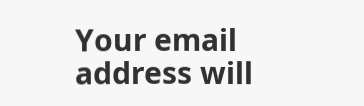Your email address will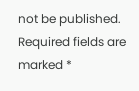not be published. Required fields are marked *